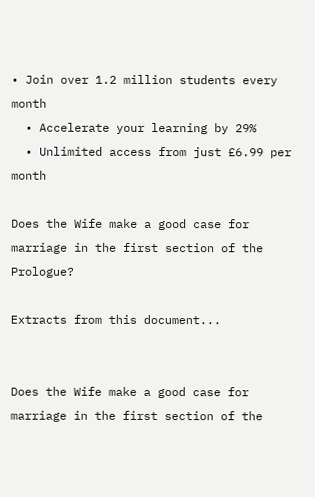• Join over 1.2 million students every month
  • Accelerate your learning by 29%
  • Unlimited access from just £6.99 per month

Does the Wife make a good case for marriage in the first section of the Prologue?

Extracts from this document...


Does the Wife make a good case for marriage in the first section of the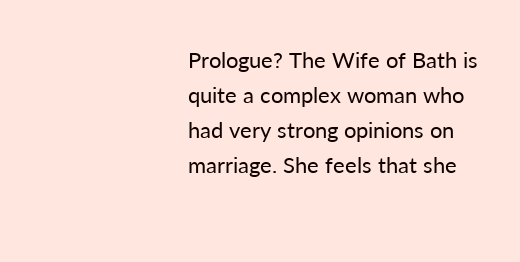Prologue? The Wife of Bath is quite a complex woman who had very strong opinions on marriage. She feels that she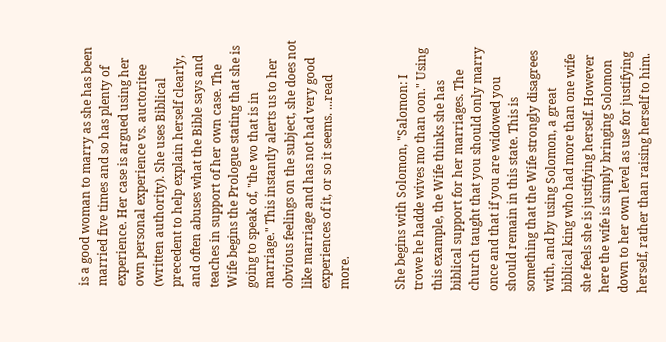is a good woman to marry as she has been married five times and so has plenty of experience. Her case is argued using her own personal experience vs. auctoritee (written authority). She uses Biblical precedent to help explain herself clearly, and often abuses what the Bible says and teaches in support of her own case. The Wife begins the Prologue stating that she is going to speak of, "the wo that is in marriage." This instantly alerts us to her obvious feelings on the subject, she does not like marriage and has not had very good experiences of it, or so it seems. ...read more.


She begins with Solomon, "Salomon: I trowe he hadde wives mo than oon." Using this example, the Wife thinks she has biblical support for her marriages. The church taught that you should only marry once and that if you are widowed you should remain in this state. This is something that the Wife strongly disagrees with, and by using Solomon, a great biblical king who had more than one wife she feels she is justifying herself. However here the wife is simply bringing Solomon down to her own level as use for justifying herself, rather than raising herself to him.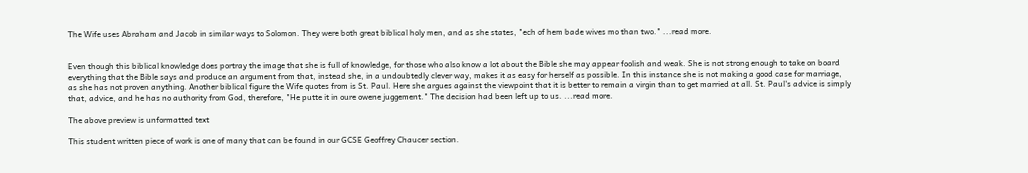The Wife uses Abraham and Jacob in similar ways to Solomon. They were both great biblical holy men, and as she states, "ech of hem bade wives mo than two." ...read more.


Even though this biblical knowledge does portray the image that she is full of knowledge, for those who also know a lot about the Bible she may appear foolish and weak. She is not strong enough to take on board everything that the Bible says and produce an argument from that, instead she, in a undoubtedly clever way, makes it as easy for herself as possible. In this instance she is not making a good case for marriage, as she has not proven anything. Another biblical figure the Wife quotes from is St. Paul. Here she argues against the viewpoint that it is better to remain a virgin than to get married at all. St. Paul's advice is simply that, advice, and he has no authority from God, therefore, "He putte it in oure owene juggement." The decision had been left up to us. ...read more.

The above preview is unformatted text

This student written piece of work is one of many that can be found in our GCSE Geoffrey Chaucer section.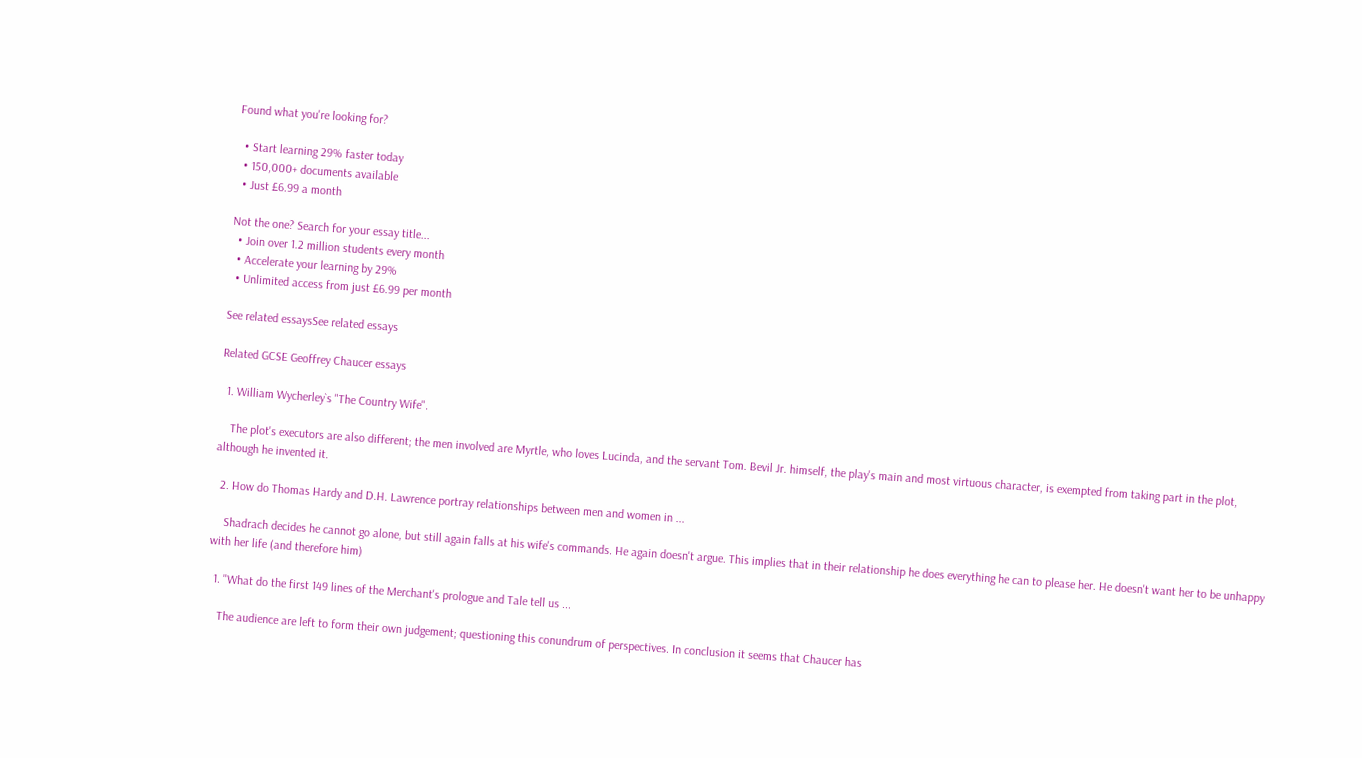Found what you're looking for?

  • Start learning 29% faster today
  • 150,000+ documents available
  • Just £6.99 a month

Not the one? Search for your essay title...
  • Join over 1.2 million students every month
  • Accelerate your learning by 29%
  • Unlimited access from just £6.99 per month

See related essaysSee related essays

Related GCSE Geoffrey Chaucer essays

  1. William Wycherley`s "The Country Wife".

    The plot's executors are also different; the men involved are Myrtle, who loves Lucinda, and the servant Tom. Bevil Jr. himself, the play's main and most virtuous character, is exempted from taking part in the plot, although he invented it.

  2. How do Thomas Hardy and D.H. Lawrence portray relationships between men and women in ...

    Shadrach decides he cannot go alone, but still again falls at his wife's commands. He again doesn't argue. This implies that in their relationship he does everything he can to please her. He doesn't want her to be unhappy with her life (and therefore him)

  1. "What do the first 149 lines of the Merchant's prologue and Tale tell us ...

    The audience are left to form their own judgement; questioning this conundrum of perspectives. In conclusion it seems that Chaucer has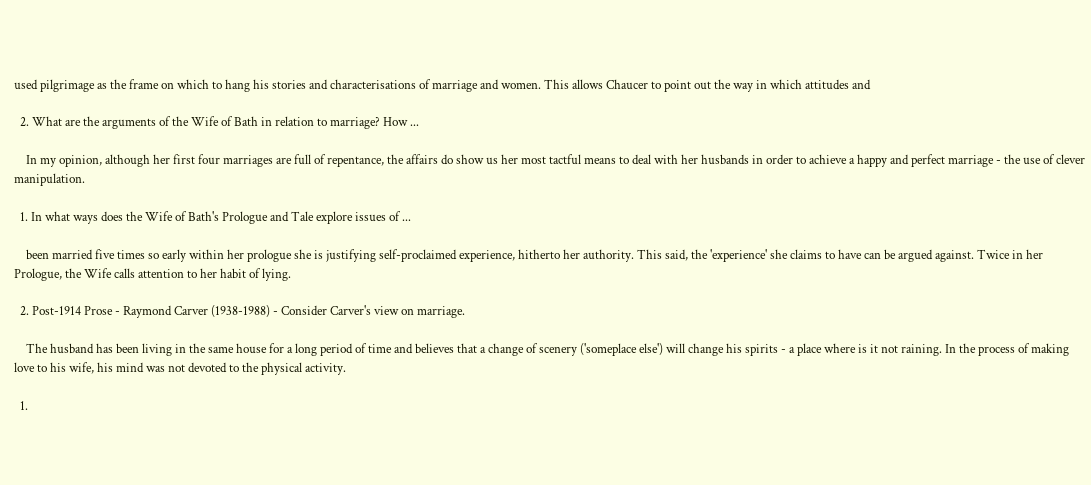used pilgrimage as the frame on which to hang his stories and characterisations of marriage and women. This allows Chaucer to point out the way in which attitudes and

  2. What are the arguments of the Wife of Bath in relation to marriage? How ...

    In my opinion, although her first four marriages are full of repentance, the affairs do show us her most tactful means to deal with her husbands in order to achieve a happy and perfect marriage - the use of clever manipulation.

  1. In what ways does the Wife of Bath's Prologue and Tale explore issues of ...

    been married five times so early within her prologue she is justifying self-proclaimed experience, hitherto her authority. This said, the 'experience' she claims to have can be argued against. Twice in her Prologue, the Wife calls attention to her habit of lying.

  2. Post-1914 Prose - Raymond Carver (1938-1988) - Consider Carver's view on marriage.

    The husband has been living in the same house for a long period of time and believes that a change of scenery ('someplace else') will change his spirits - a place where is it not raining. In the process of making love to his wife, his mind was not devoted to the physical activity.

  1.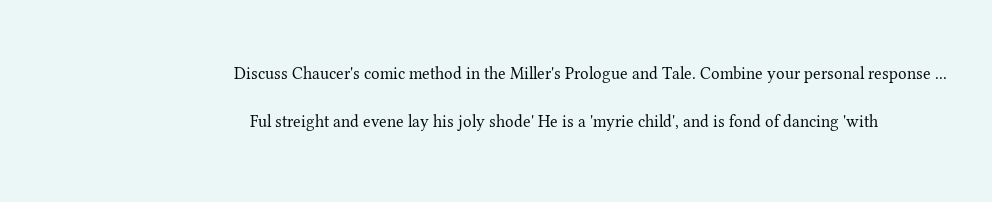Discuss Chaucer's comic method in the Miller's Prologue and Tale. Combine your personal response ...

    Ful streight and evene lay his joly shode' He is a 'myrie child', and is fond of dancing 'with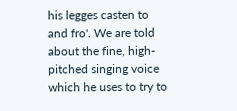his legges casten to and fro'. We are told about the fine, high-pitched singing voice which he uses to try to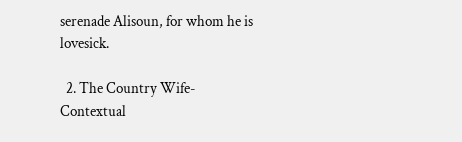serenade Alisoun, for whom he is lovesick.

  2. The Country Wife- Contextual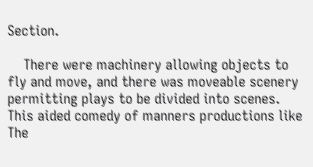Section.

    There were machinery allowing objects to fly and move, and there was moveable scenery permitting plays to be divided into scenes. This aided comedy of manners productions like The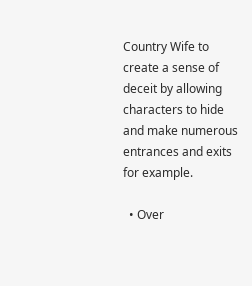Country Wife to create a sense of deceit by allowing characters to hide and make numerous entrances and exits for example.

  • Over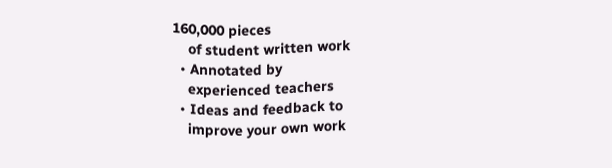160,000 pieces
    of student written work
  • Annotated by
    experienced teachers
  • Ideas and feedback to
    improve your own work